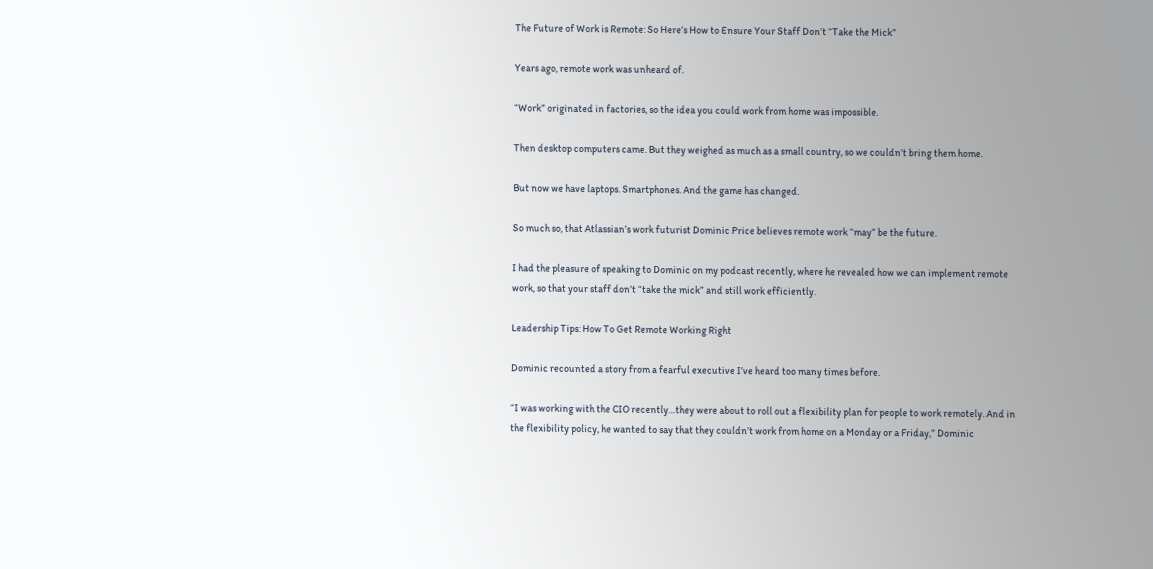The Future of Work is Remote: So Here’s How to Ensure Your Staff Don’t “Take the Mick”

Years ago, remote work was unheard of.

“Work” originated in factories, so the idea you could work from home was impossible.

Then desktop computers came. But they weighed as much as a small country, so we couldn’t bring them home.

But now we have laptops. Smartphones. And the game has changed.

So much so, that Atlassian’s work futurist Dominic Price believes remote work “may” be the future.

I had the pleasure of speaking to Dominic on my podcast recently, where he revealed how we can implement remote work, so that your staff don’t “take the mick” and still work efficiently.

Leadership Tips: How To Get Remote Working Right

Dominic recounted a story from a fearful executive I’ve heard too many times before.

“I was working with the CIO recently…they were about to roll out a flexibility plan for people to work remotely. And in the flexibility policy, he wanted to say that they couldn’t work from home on a Monday or a Friday,” Dominic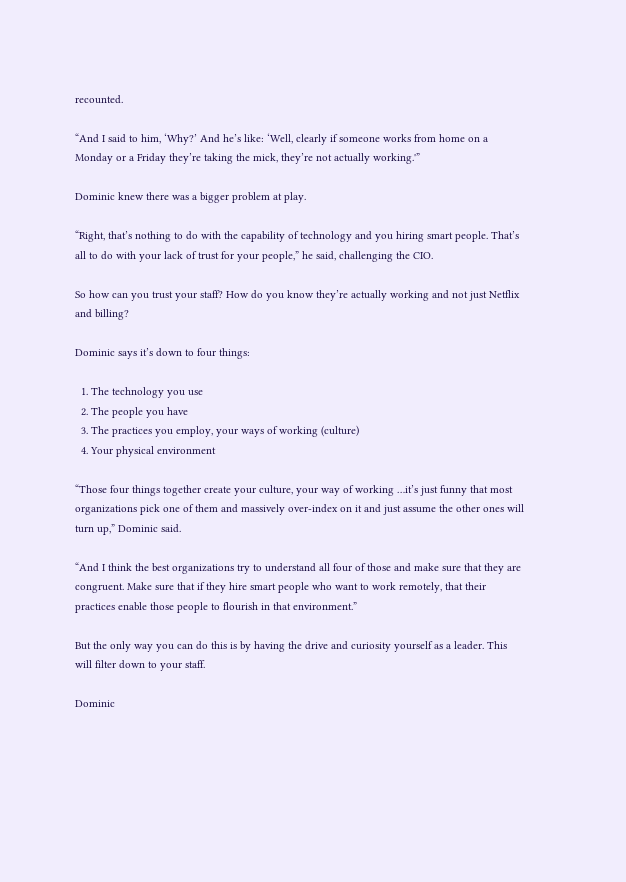recounted.

“And I said to him, ‘Why?’ And he’s like: ‘Well, clearly if someone works from home on a Monday or a Friday they’re taking the mick, they’re not actually working.'”

Dominic knew there was a bigger problem at play.

“Right, that’s nothing to do with the capability of technology and you hiring smart people. That’s all to do with your lack of trust for your people,” he said, challenging the CIO.

So how can you trust your staff? How do you know they’re actually working and not just Netflix and billing?

Dominic says it’s down to four things:

  1. The technology you use
  2. The people you have
  3. The practices you employ, your ways of working (culture)
  4. Your physical environment

“Those four things together create your culture, your way of working …it’s just funny that most organizations pick one of them and massively over-index on it and just assume the other ones will turn up,” Dominic said.

“And I think the best organizations try to understand all four of those and make sure that they are congruent. Make sure that if they hire smart people who want to work remotely, that their practices enable those people to flourish in that environment.”

But the only way you can do this is by having the drive and curiosity yourself as a leader. This will filter down to your staff.

Dominic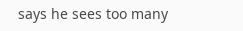says he sees too many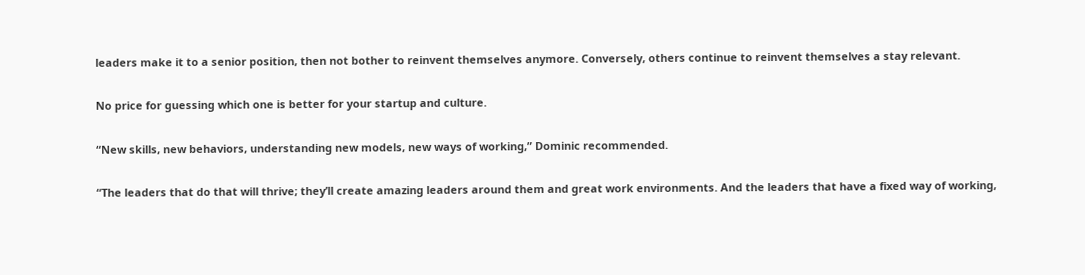leaders make it to a senior position, then not bother to reinvent themselves anymore. Conversely, others continue to reinvent themselves a stay relevant.

No price for guessing which one is better for your startup and culture.

“New skills, new behaviors, understanding new models, new ways of working,” Dominic recommended.

“The leaders that do that will thrive; they’ll create amazing leaders around them and great work environments. And the leaders that have a fixed way of working,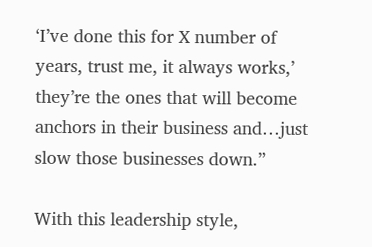‘I’ve done this for X number of years, trust me, it always works,’ they’re the ones that will become anchors in their business and…just slow those businesses down.”

With this leadership style,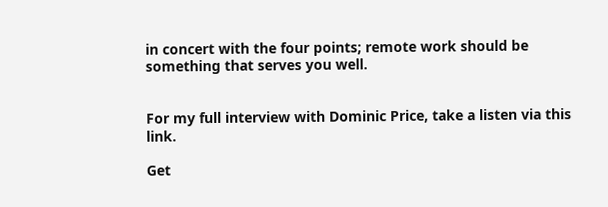in concert with the four points; remote work should be something that serves you well.


For my full interview with Dominic Price, take a listen via this link.

Get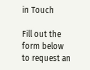in Touch

Fill out the form below to request an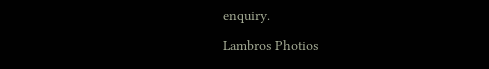enquiry.

Lambros Photios